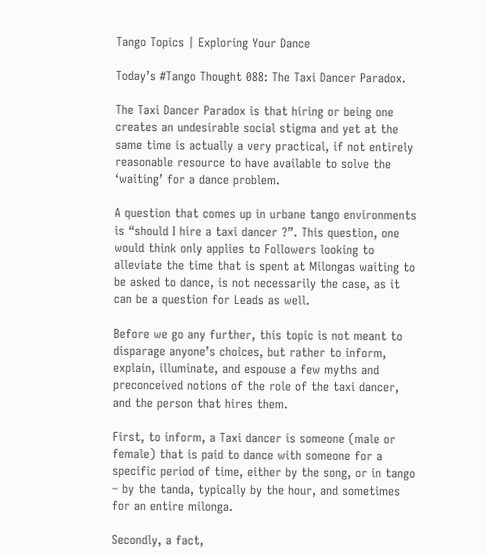Tango Topics | Exploring Your Dance

Today’s #Tango Thought 088: The Taxi Dancer Paradox.

The Taxi Dancer Paradox is that hiring or being one creates an undesirable social stigma and yet at the same time is actually a very practical, if not entirely reasonable resource to have available to solve the ‘waiting’ for a dance problem.

A question that comes up in urbane tango environments is “should I hire a taxi dancer ?”. This question, one would think only applies to Followers looking to alleviate the time that is spent at Milongas waiting to be asked to dance, is not necessarily the case, as it can be a question for Leads as well.

Before we go any further, this topic is not meant to disparage anyone’s choices, but rather to inform, explain, illuminate, and espouse a few myths and preconceived notions of the role of the taxi dancer, and the person that hires them.

First, to inform, a Taxi dancer is someone (male or female) that is paid to dance with someone for a specific period of time, either by the song, or in tango – by the tanda, typically by the hour, and sometimes for an entire milonga.

Secondly, a fact,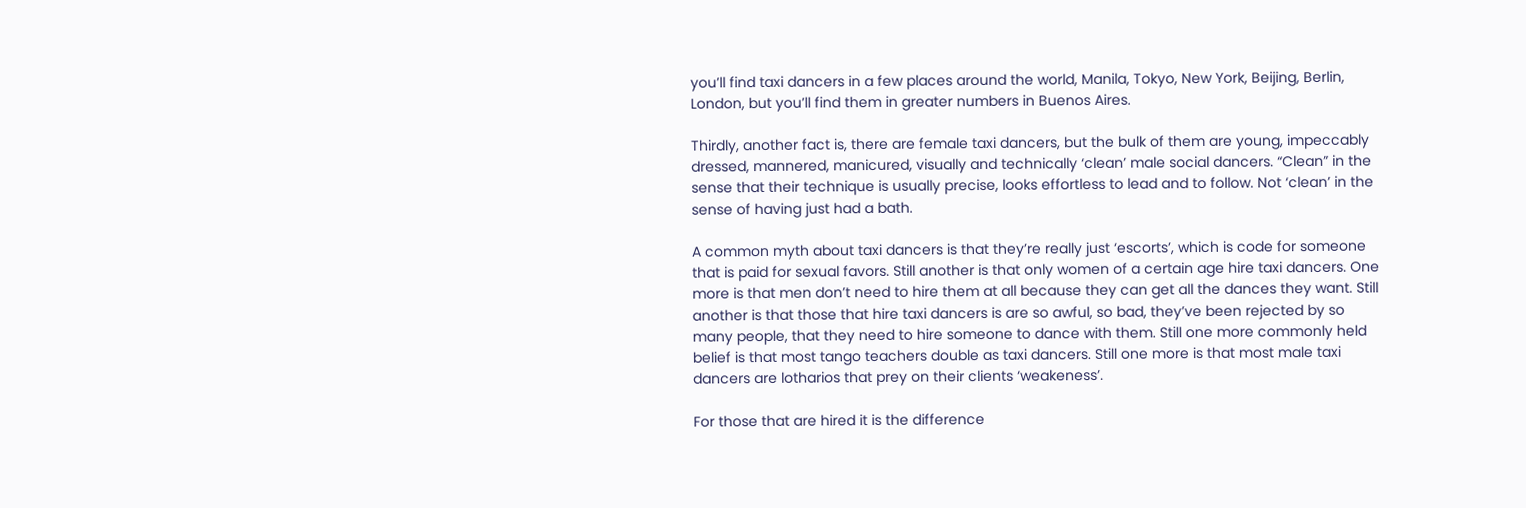you’ll find taxi dancers in a few places around the world, Manila, Tokyo, New York, Beijing, Berlin, London, but you’ll find them in greater numbers in Buenos Aires.

Thirdly, another fact is, there are female taxi dancers, but the bulk of them are young, impeccably dressed, mannered, manicured, visually and technically ‘clean’ male social dancers. “Clean” in the sense that their technique is usually precise, looks effortless to lead and to follow. Not ‘clean’ in the sense of having just had a bath.

A common myth about taxi dancers is that they’re really just ‘escorts’, which is code for someone that is paid for sexual favors. Still another is that only women of a certain age hire taxi dancers. One more is that men don’t need to hire them at all because they can get all the dances they want. Still another is that those that hire taxi dancers is are so awful, so bad, they’ve been rejected by so many people, that they need to hire someone to dance with them. Still one more commonly held belief is that most tango teachers double as taxi dancers. Still one more is that most male taxi dancers are lotharios that prey on their clients ‘weakeness’.

For those that are hired it is the difference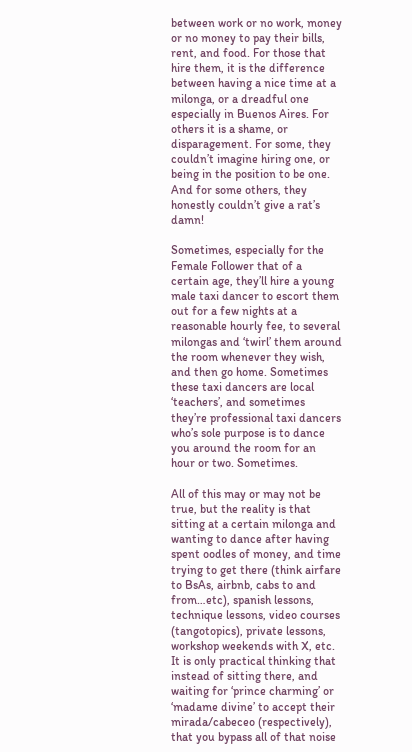between work or no work, money or no money to pay their bills, rent, and food. For those that hire them, it is the difference between having a nice time at a milonga, or a dreadful one especially in Buenos Aires. For others it is a shame, or disparagement. For some, they couldn’t imagine hiring one, or being in the position to be one. And for some others, they honestly couldn’t give a rat’s damn!

Sometimes, especially for the Female Follower that of a certain age, they’ll hire a young male taxi dancer to escort them out for a few nights at a reasonable hourly fee, to several milongas and ‘twirl’ them around the room whenever they wish, and then go home. Sometimes these taxi dancers are local ‘teachers’, and sometimes they’re professional taxi dancers who’s sole purpose is to dance you around the room for an hour or two. Sometimes.

All of this may or may not be true, but the reality is that sitting at a certain milonga and wanting to dance after having spent oodles of money, and time trying to get there (think airfare to BsAs, airbnb, cabs to and from…etc), spanish lessons, technique lessons, video courses (tangotopics), private lessons, workshop weekends with X, etc. It is only practical thinking that instead of sitting there, and waiting for ‘prince charming’ or ‘madame divine’ to accept their mirada/cabeceo (respectively), that you bypass all of that noise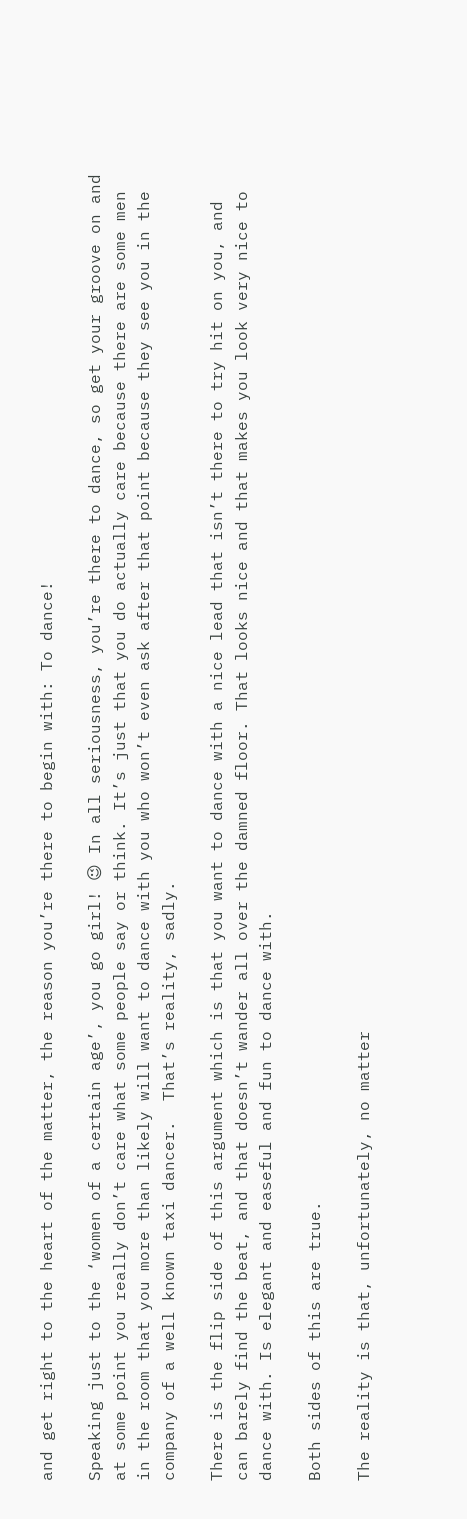and get right to the heart of the matter, the reason you’re there to begin with: To dance!

Speaking just to the ‘women of a certain age’, you go girl! 😉 In all seriousness, you’re there to dance, so get your groove on and at some point you really don’t care what some people say or think. It’s just that you do actually care because there are some men in the room that you more than likely will want to dance with you who won’t even ask after that point because they see you in the company of a well known taxi dancer.  That’s reality, sadly.

There is the flip side of this argument which is that you want to dance with a nice lead that isn’t there to try hit on you, and can barely find the beat, and that doesn’t wander all over the damned floor. That looks nice and that makes you look very nice to dance with. Is elegant and easeful and fun to dance with.

Both sides of this are true.

The reality is that, unfortunately, no matter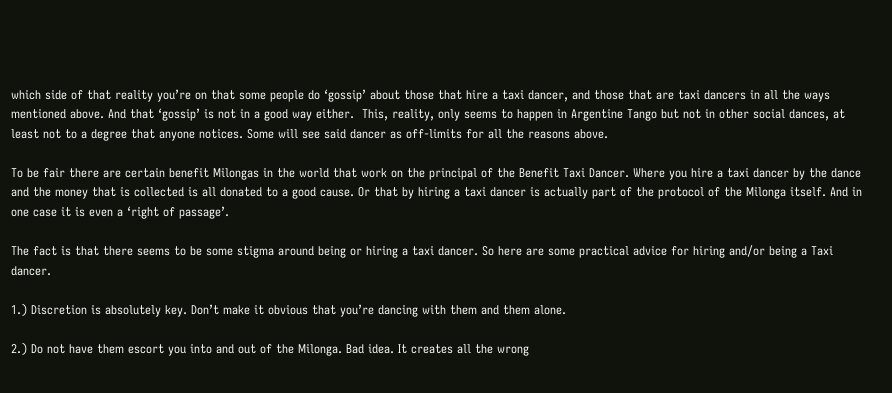which side of that reality you’re on that some people do ‘gossip’ about those that hire a taxi dancer, and those that are taxi dancers in all the ways mentioned above. And that ‘gossip’ is not in a good way either.  This, reality, only seems to happen in Argentine Tango but not in other social dances, at least not to a degree that anyone notices. Some will see said dancer as off-limits for all the reasons above.

To be fair there are certain benefit Milongas in the world that work on the principal of the Benefit Taxi Dancer. Where you hire a taxi dancer by the dance and the money that is collected is all donated to a good cause. Or that by hiring a taxi dancer is actually part of the protocol of the Milonga itself. And in one case it is even a ‘right of passage’.

The fact is that there seems to be some stigma around being or hiring a taxi dancer. So here are some practical advice for hiring and/or being a Taxi dancer.

1.) Discretion is absolutely key. Don’t make it obvious that you’re dancing with them and them alone.

2.) Do not have them escort you into and out of the Milonga. Bad idea. It creates all the wrong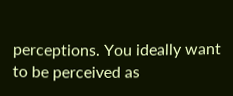perceptions. You ideally want to be perceived as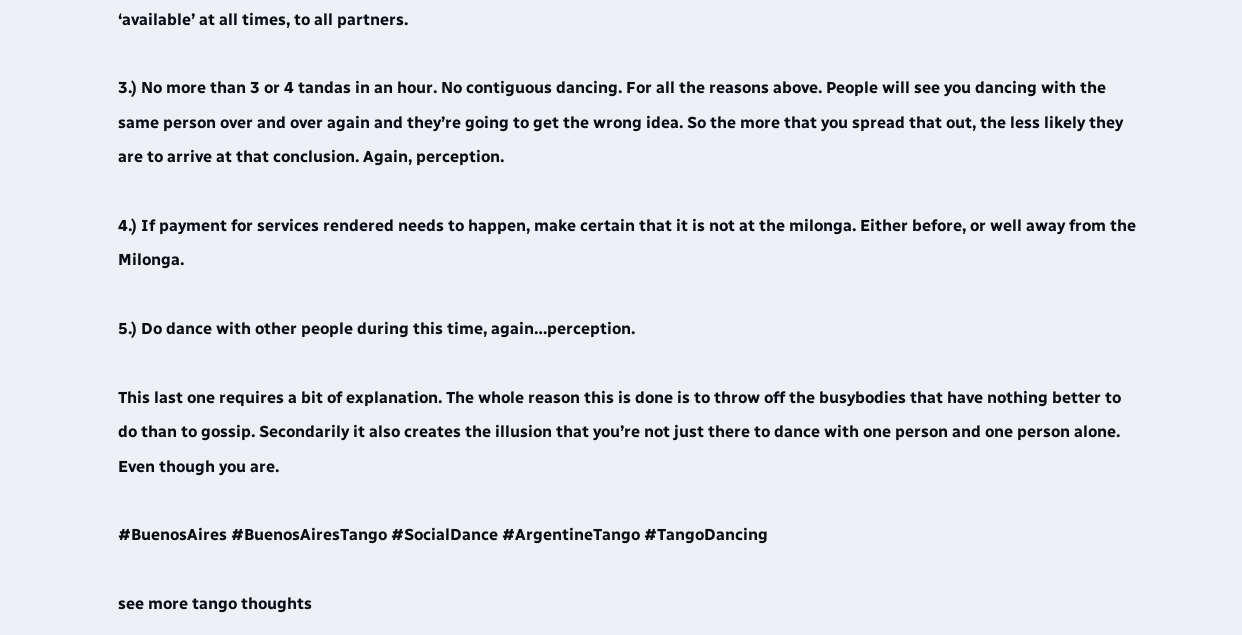‘available’ at all times, to all partners.

3.) No more than 3 or 4 tandas in an hour. No contiguous dancing. For all the reasons above. People will see you dancing with the same person over and over again and they’re going to get the wrong idea. So the more that you spread that out, the less likely they are to arrive at that conclusion. Again, perception.

4.) If payment for services rendered needs to happen, make certain that it is not at the milonga. Either before, or well away from the Milonga.

5.) Do dance with other people during this time, again…perception.

This last one requires a bit of explanation. The whole reason this is done is to throw off the busybodies that have nothing better to do than to gossip. Secondarily it also creates the illusion that you’re not just there to dance with one person and one person alone. Even though you are.

#BuenosAires #BuenosAiresTango #SocialDance #ArgentineTango #TangoDancing

see more tango thoughts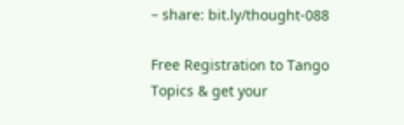– share: bit.ly/thought-088

Free Registration to Tango Topics & get your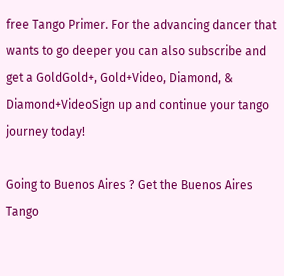free Tango Primer. For the advancing dancer that wants to go deeper you can also subscribe and get a GoldGold+, Gold+Video, Diamond, & Diamond+VideoSign up and continue your tango journey today!

Going to Buenos Aires ? Get the Buenos Aires Tango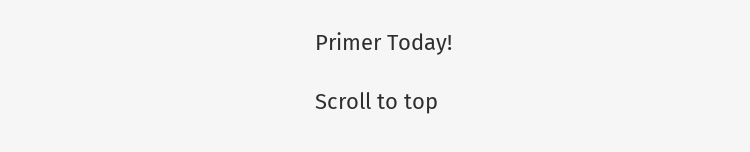Primer Today!

Scroll to top